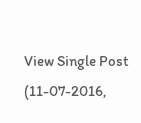View Single Post
(11-07-2016,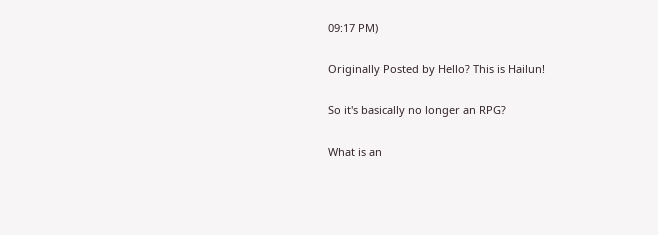09:17 PM)

Originally Posted by Hello? This is Hailun!

So it's basically no longer an RPG?

What is an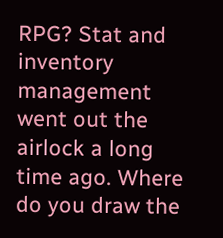RPG? Stat and inventory management went out the airlock a long time ago. Where do you draw the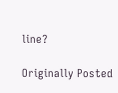line?

Originally Posted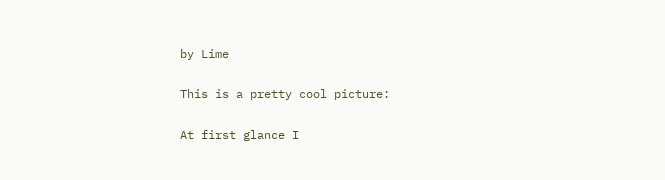by Lime

This is a pretty cool picture:

At first glance I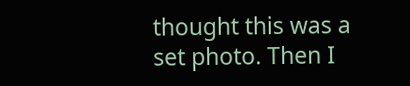thought this was a set photo. Then I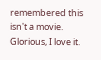remembered this isn't a movie. Glorious, I love it.